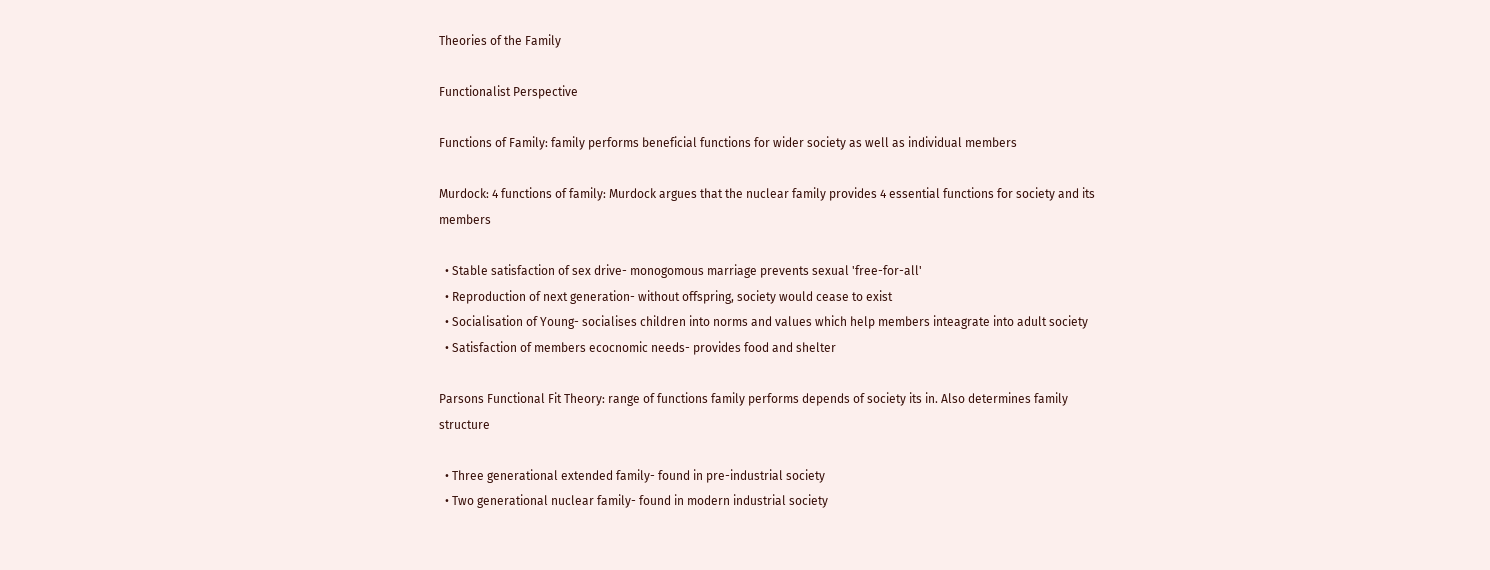Theories of the Family

Functionalist Perspective

Functions of Family: family performs beneficial functions for wider society as well as individual members

Murdock: 4 functions of family: Murdock argues that the nuclear family provides 4 essential functions for society and its members

  • Stable satisfaction of sex drive- monogomous marriage prevents sexual 'free-for-all'
  • Reproduction of next generation- without offspring, society would cease to exist
  • Socialisation of Young- socialises children into norms and values which help members inteagrate into adult society
  • Satisfaction of members ecocnomic needs- provides food and shelter

Parsons Functional Fit Theory: range of functions family performs depends of society its in. Also determines family structure

  • Three generational extended family- found in pre-industrial society
  • Two generational nuclear family- found in modern industrial society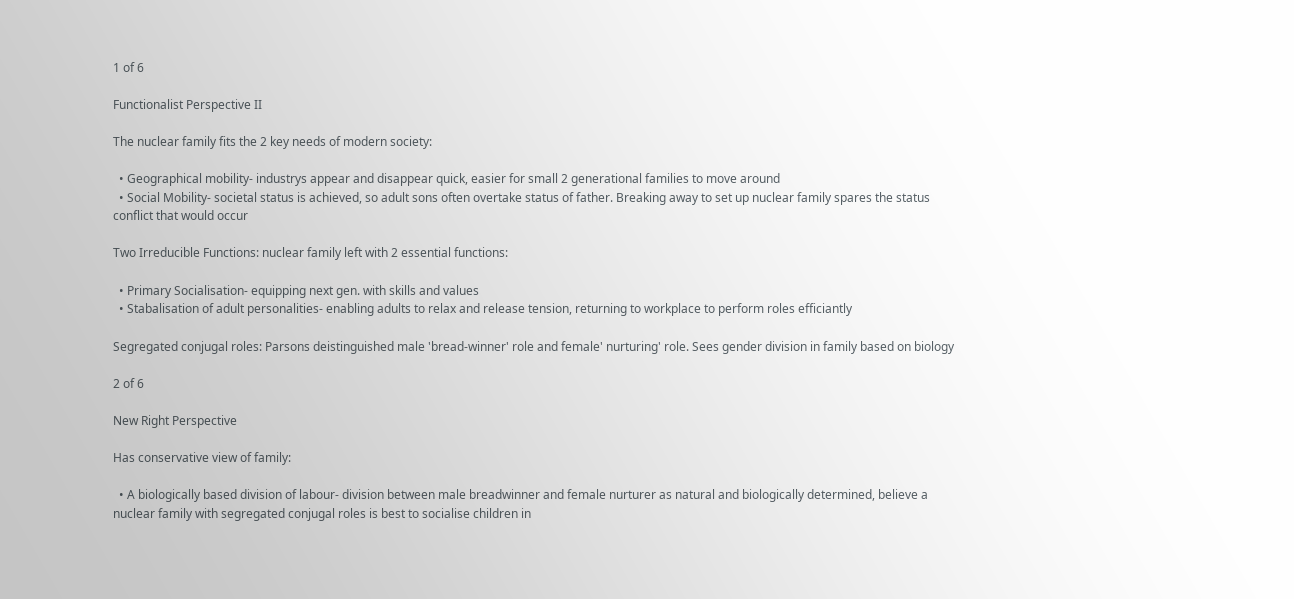1 of 6

Functionalist Perspective II

The nuclear family fits the 2 key needs of modern society:

  • Geographical mobility- industrys appear and disappear quick, easier for small 2 generational families to move around
  • Social Mobility- societal status is achieved, so adult sons often overtake status of father. Breaking away to set up nuclear family spares the status conflict that would occur

Two Irreducible Functions: nuclear family left with 2 essential functions:

  • Primary Socialisation- equipping next gen. with skills and values
  • Stabalisation of adult personalities- enabling adults to relax and release tension, returning to workplace to perform roles efficiantly

Segregated conjugal roles: Parsons deistinguished male 'bread-winner' role and female' nurturing' role. Sees gender division in family based on biology

2 of 6

New Right Perspective

Has conservative view of family:

  • A biologically based division of labour- division between male breadwinner and female nurturer as natural and biologically determined, believe a nuclear family with segregated conjugal roles is best to socialise children in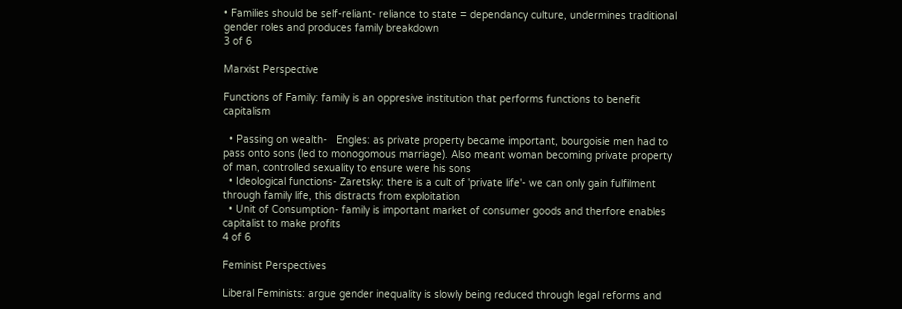• Families should be self-reliant- reliance to state = dependancy culture, undermines traditional gender roles and produces family breakdown
3 of 6

Marxist Perspective

Functions of Family: family is an oppresive institution that performs functions to benefit capitalism

  • Passing on wealth-   Engles: as private property became important, bourgoisie men had to pass onto sons (led to monogomous marriage). Also meant woman becoming private property of man, controlled sexuality to ensure were his sons
  • Ideological functions- Zaretsky: there is a cult of 'private life'- we can only gain fulfilment through family life, this distracts from exploitation
  • Unit of Consumption- family is important market of consumer goods and therfore enables capitalist to make profits
4 of 6

Feminist Perspectives

Liberal Feminists: argue gender inequality is slowly being reduced through legal reforms and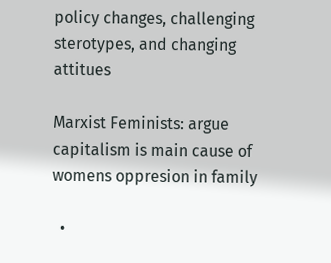policy changes, challenging sterotypes, and changing attitues

Marxist Feminists: argue capitalism is main cause of womens oppresion in family

  •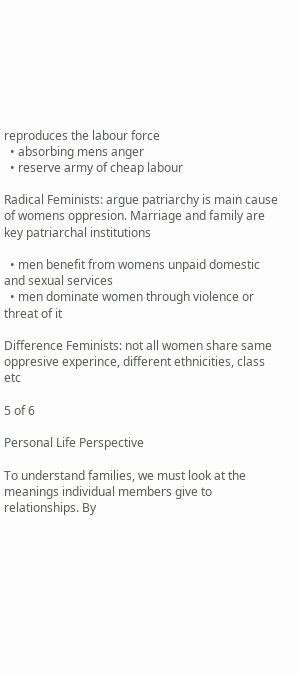reproduces the labour force
  • absorbing mens anger
  • reserve army of cheap labour

Radical Feminists: argue patriarchy is main cause of womens oppresion. Marriage and family are key patriarchal institutions

  • men benefit from womens unpaid domestic and sexual services
  • men dominate women through violence or threat of it

Difference Feminists: not all women share same oppresive experince, different ethnicities, class etc

5 of 6

Personal Life Perspective

To understand families, we must look at the meanings individual members give to relationships. By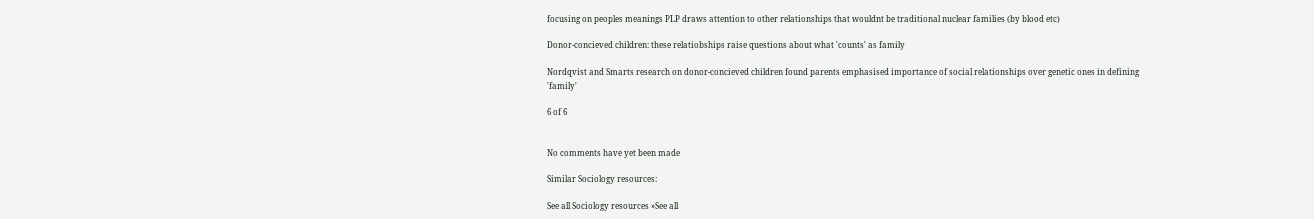focusing on peoples meanings PLP draws attention to other relationships that wouldnt be traditional nuclear families (by blood etc)

Donor-concieved children: these relatiobships raise questions about what 'counts' as family

Nordqvist and Smarts research on donor-concieved children found parents emphasised importance of social relationships over genetic ones in defining 'family'

6 of 6


No comments have yet been made

Similar Sociology resources:

See all Sociology resources »See all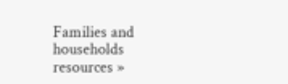Families and households resources »